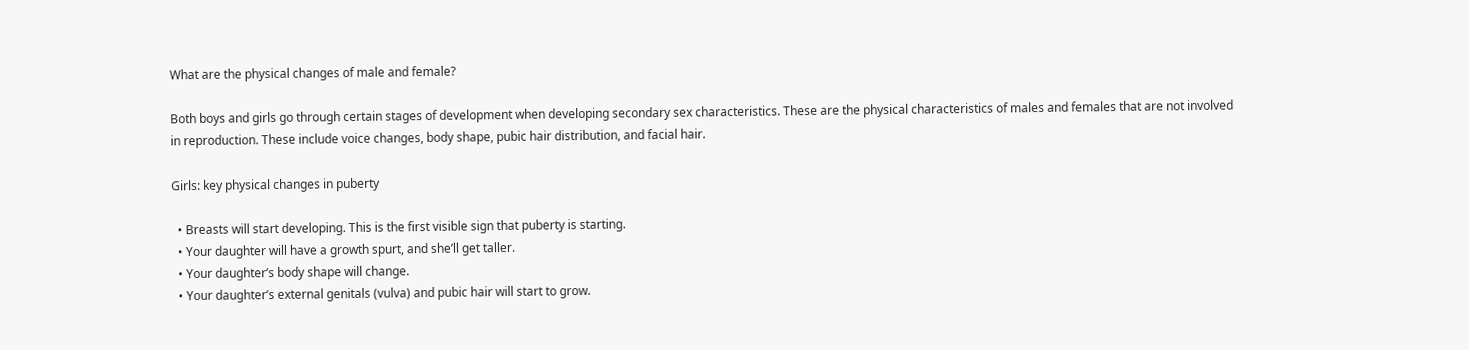What are the physical changes of male and female?

Both boys and girls go through certain stages of development when developing secondary sex characteristics. These are the physical characteristics of males and females that are not involved in reproduction. These include voice changes, body shape, pubic hair distribution, and facial hair.

Girls: key physical changes in puberty

  • Breasts will start developing. This is the first visible sign that puberty is starting.
  • Your daughter will have a growth spurt, and she’ll get taller.
  • Your daughter’s body shape will change.
  • Your daughter’s external genitals (vulva) and pubic hair will start to grow.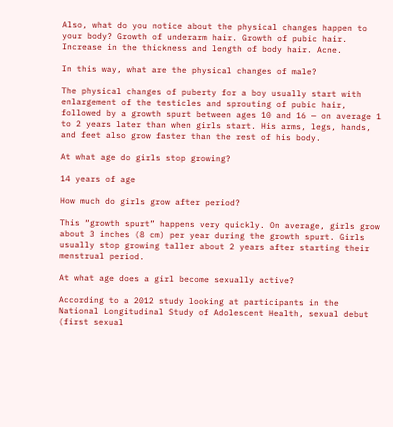Also, what do you notice about the physical changes happen to your body? Growth of underarm hair. Growth of pubic hair. Increase in the thickness and length of body hair. Acne.

In this way, what are the physical changes of male?

The physical changes of puberty for a boy usually start with enlargement of the testicles and sprouting of pubic hair, followed by a growth spurt between ages 10 and 16 — on average 1 to 2 years later than when girls start. His arms, legs, hands, and feet also grow faster than the rest of his body.

At what age do girls stop growing?

14 years of age

How much do girls grow after period?

This “growth spurt” happens very quickly. On average, girls grow about 3 inches (8 cm) per year during the growth spurt. Girls usually stop growing taller about 2 years after starting their menstrual period.

At what age does a girl become sexually active?

According to a 2012 study looking at participants in the National Longitudinal Study of Adolescent Health, sexual debut (first sexual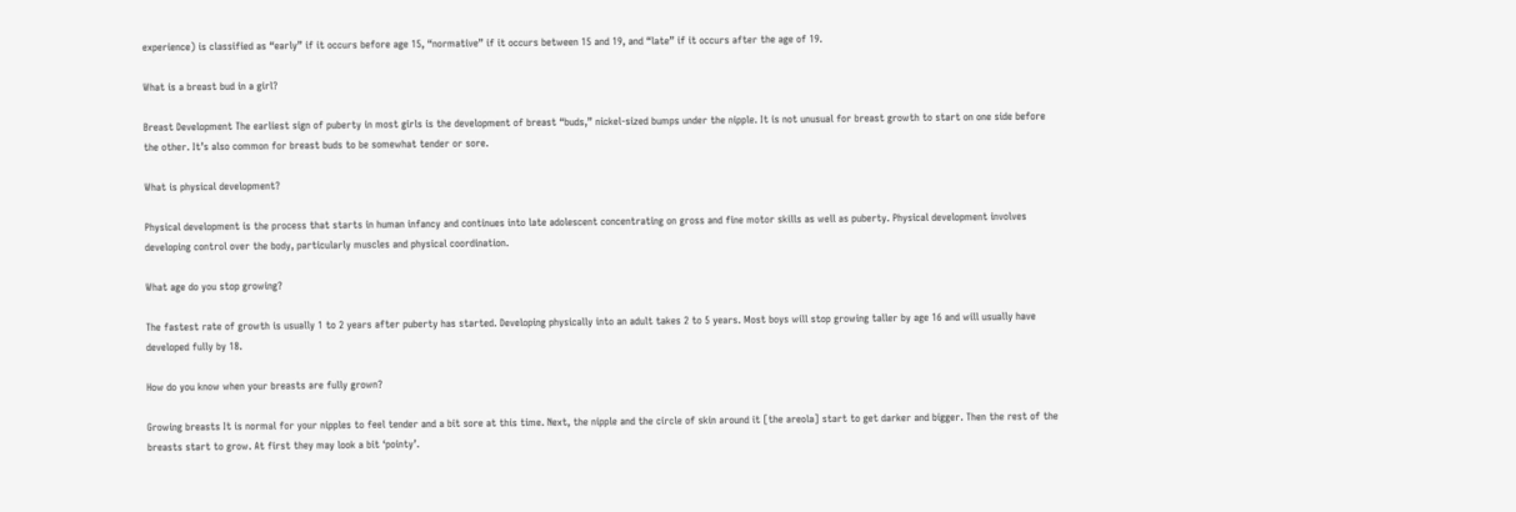experience) is classified as “early” if it occurs before age 15, “normative” if it occurs between 15 and 19, and “late” if it occurs after the age of 19.

What is a breast bud in a girl?

Breast Development The earliest sign of puberty in most girls is the development of breast “buds,” nickel-sized bumps under the nipple. It is not unusual for breast growth to start on one side before the other. It’s also common for breast buds to be somewhat tender or sore.

What is physical development?

Physical development is the process that starts in human infancy and continues into late adolescent concentrating on gross and fine motor skills as well as puberty. Physical development involves developing control over the body, particularly muscles and physical coordination.

What age do you stop growing?

The fastest rate of growth is usually 1 to 2 years after puberty has started. Developing physically into an adult takes 2 to 5 years. Most boys will stop growing taller by age 16 and will usually have developed fully by 18.

How do you know when your breasts are fully grown?

Growing breasts It is normal for your nipples to feel tender and a bit sore at this time. Next, the nipple and the circle of skin around it [the areola] start to get darker and bigger. Then the rest of the breasts start to grow. At first they may look a bit ‘pointy’.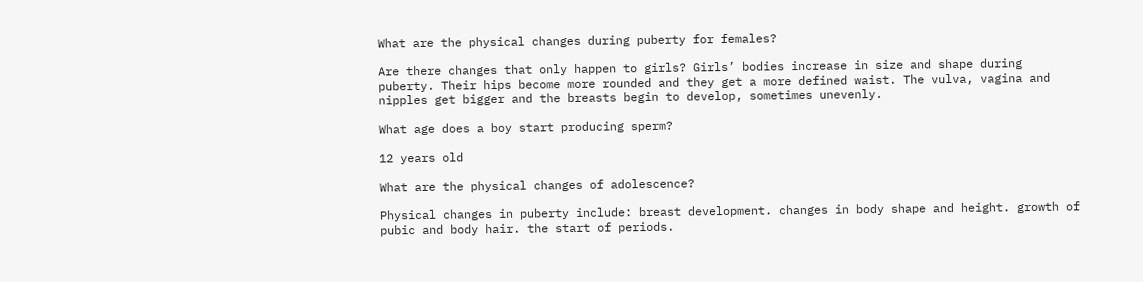What are the physical changes during puberty for females?

Are there changes that only happen to girls? Girls’ bodies increase in size and shape during puberty. Their hips become more rounded and they get a more defined waist. The vulva, vagina and nipples get bigger and the breasts begin to develop, sometimes unevenly.

What age does a boy start producing sperm?

12 years old

What are the physical changes of adolescence?

Physical changes in puberty include: breast development. changes in body shape and height. growth of pubic and body hair. the start of periods.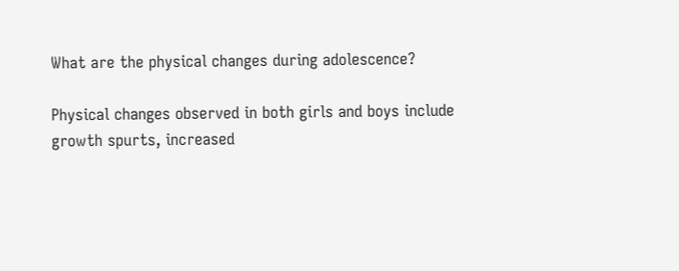What are the physical changes during adolescence?

Physical changes observed in both girls and boys include growth spurts, increased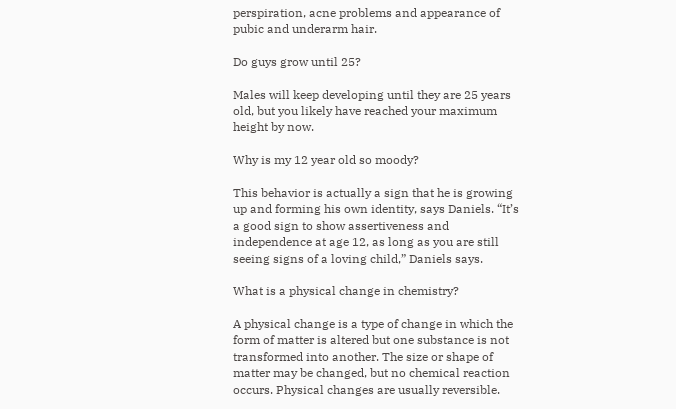perspiration, acne problems and appearance of pubic and underarm hair.

Do guys grow until 25?

Males will keep developing until they are 25 years old, but you likely have reached your maximum height by now.

Why is my 12 year old so moody?

This behavior is actually a sign that he is growing up and forming his own identity, says Daniels. “It’s a good sign to show assertiveness and independence at age 12, as long as you are still seeing signs of a loving child,” Daniels says.

What is a physical change in chemistry?

A physical change is a type of change in which the form of matter is altered but one substance is not transformed into another. The size or shape of matter may be changed, but no chemical reaction occurs. Physical changes are usually reversible.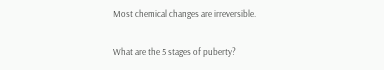Most chemical changes are irreversible.

What are the 5 stages of puberty?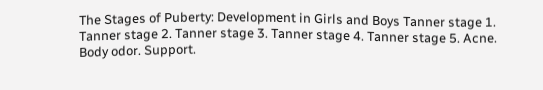The Stages of Puberty: Development in Girls and Boys Tanner stage 1. Tanner stage 2. Tanner stage 3. Tanner stage 4. Tanner stage 5. Acne. Body odor. Support.